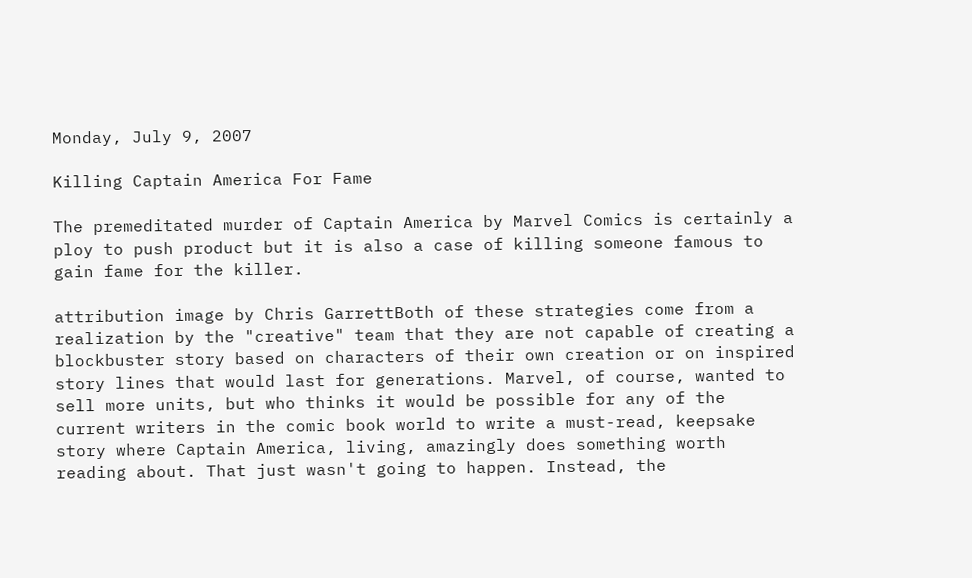Monday, July 9, 2007

Killing Captain America For Fame

The premeditated murder of Captain America by Marvel Comics is certainly a ploy to push product but it is also a case of killing someone famous to gain fame for the killer.

attribution image by Chris GarrettBoth of these strategies come from a realization by the "creative" team that they are not capable of creating a blockbuster story based on characters of their own creation or on inspired story lines that would last for generations. Marvel, of course, wanted to sell more units, but who thinks it would be possible for any of the current writers in the comic book world to write a must-read, keepsake story where Captain America, living, amazingly does something worth reading about. That just wasn't going to happen. Instead, the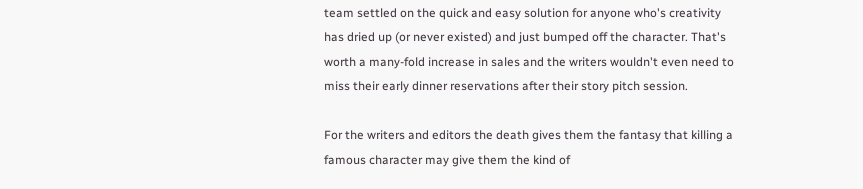team settled on the quick and easy solution for anyone who's creativity has dried up (or never existed) and just bumped off the character. That's worth a many-fold increase in sales and the writers wouldn't even need to miss their early dinner reservations after their story pitch session.

For the writers and editors the death gives them the fantasy that killing a famous character may give them the kind of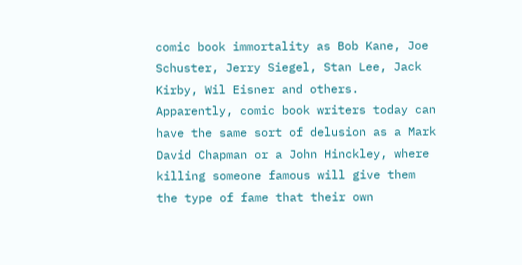comic book immortality as Bob Kane, Joe Schuster, Jerry Siegel, Stan Lee, Jack Kirby, Wil Eisner and others. Apparently, comic book writers today can have the same sort of delusion as a Mark David Chapman or a John Hinckley, where killing someone famous will give them the type of fame that their own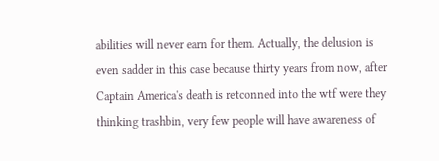abilities will never earn for them. Actually, the delusion is even sadder in this case because thirty years from now, after Captain America's death is retconned into the wtf were they thinking trashbin, very few people will have awareness of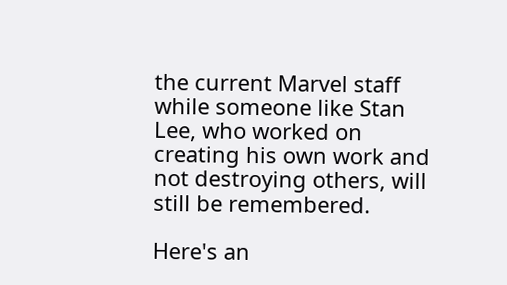the current Marvel staff while someone like Stan Lee, who worked on creating his own work and not destroying others, will still be remembered.

Here's an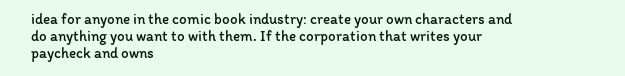idea for anyone in the comic book industry: create your own characters and do anything you want to with them. If the corporation that writes your paycheck and owns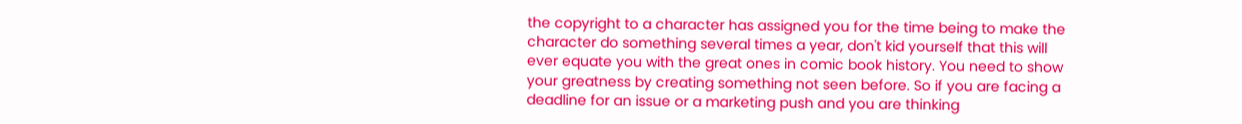the copyright to a character has assigned you for the time being to make the character do something several times a year, don't kid yourself that this will ever equate you with the great ones in comic book history. You need to show your greatness by creating something not seen before. So if you are facing a deadline for an issue or a marketing push and you are thinking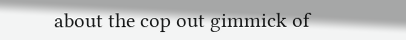about the cop out gimmick of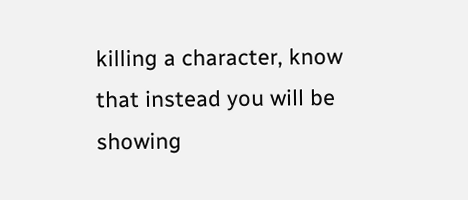killing a character, know that instead you will be showing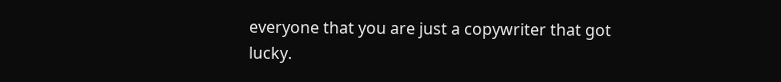everyone that you are just a copywriter that got lucky.